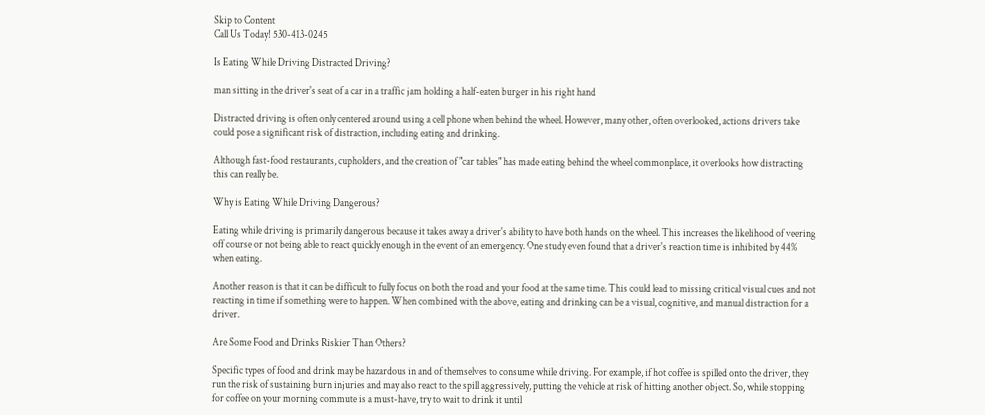Skip to Content
Call Us Today! 530-413-0245

Is Eating While Driving Distracted Driving?

man sitting in the driver's seat of a car in a traffic jam holding a half-eaten burger in his right hand

Distracted driving is often only centered around using a cell phone when behind the wheel. However, many other, often overlooked, actions drivers take could pose a significant risk of distraction, including eating and drinking.

Although fast-food restaurants, cupholders, and the creation of "car tables" has made eating behind the wheel commonplace, it overlooks how distracting this can really be.

Why is Eating While Driving Dangerous?

Eating while driving is primarily dangerous because it takes away a driver's ability to have both hands on the wheel. This increases the likelihood of veering off course or not being able to react quickly enough in the event of an emergency. One study even found that a driver's reaction time is inhibited by 44% when eating.

Another reason is that it can be difficult to fully focus on both the road and your food at the same time. This could lead to missing critical visual cues and not reacting in time if something were to happen. When combined with the above, eating and drinking can be a visual, cognitive, and manual distraction for a driver.

Are Some Food and Drinks Riskier Than Others?

Specific types of food and drink may be hazardous in and of themselves to consume while driving. For example, if hot coffee is spilled onto the driver, they run the risk of sustaining burn injuries and may also react to the spill aggressively, putting the vehicle at risk of hitting another object. So, while stopping for coffee on your morning commute is a must-have, try to wait to drink it until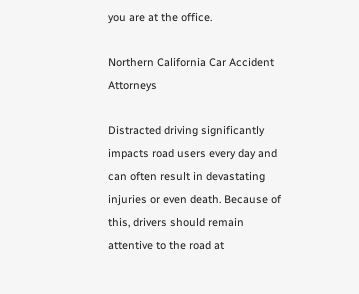you are at the office.

Northern California Car Accident Attorneys

Distracted driving significantly impacts road users every day and can often result in devastating injuries or even death. Because of this, drivers should remain attentive to the road at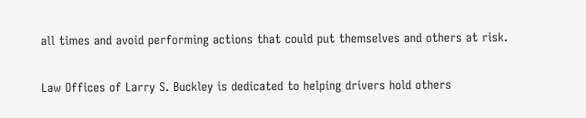all times and avoid performing actions that could put themselves and others at risk.

Law Offices of Larry S. Buckley is dedicated to helping drivers hold others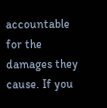accountable for the damages they cause. If you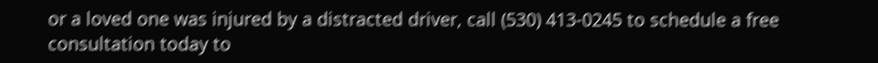or a loved one was injured by a distracted driver, call (530) 413-0245 to schedule a free consultation today to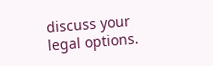discuss your legal options.